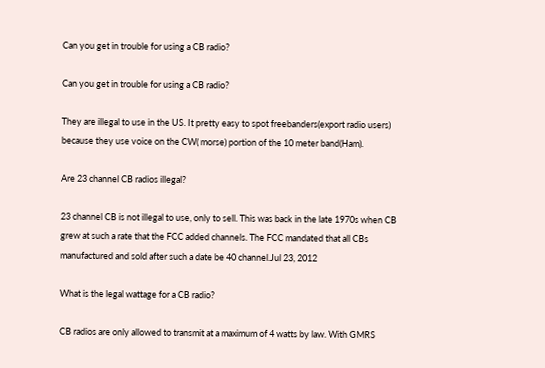Can you get in trouble for using a CB radio?

Can you get in trouble for using a CB radio?

They are illegal to use in the US. It pretty easy to spot freebanders(export radio users) because they use voice on the CW( morse) portion of the 10 meter band(Ham).

Are 23 channel CB radios illegal?

23 channel CB is not illegal to use, only to sell. This was back in the late 1970s when CB grew at such a rate that the FCC added channels. The FCC mandated that all CBs manufactured and sold after such a date be 40 channel.Jul 23, 2012

What is the legal wattage for a CB radio?

CB radios are only allowed to transmit at a maximum of 4 watts by law. With GMRS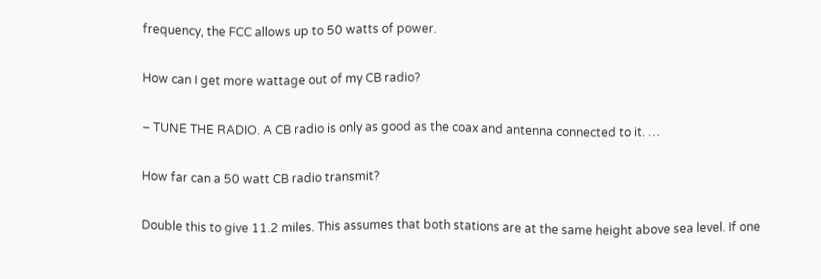frequency, the FCC allows up to 50 watts of power.

How can I get more wattage out of my CB radio?

– TUNE THE RADIO. A CB radio is only as good as the coax and antenna connected to it. …

How far can a 50 watt CB radio transmit?

Double this to give 11.2 miles. This assumes that both stations are at the same height above sea level. If one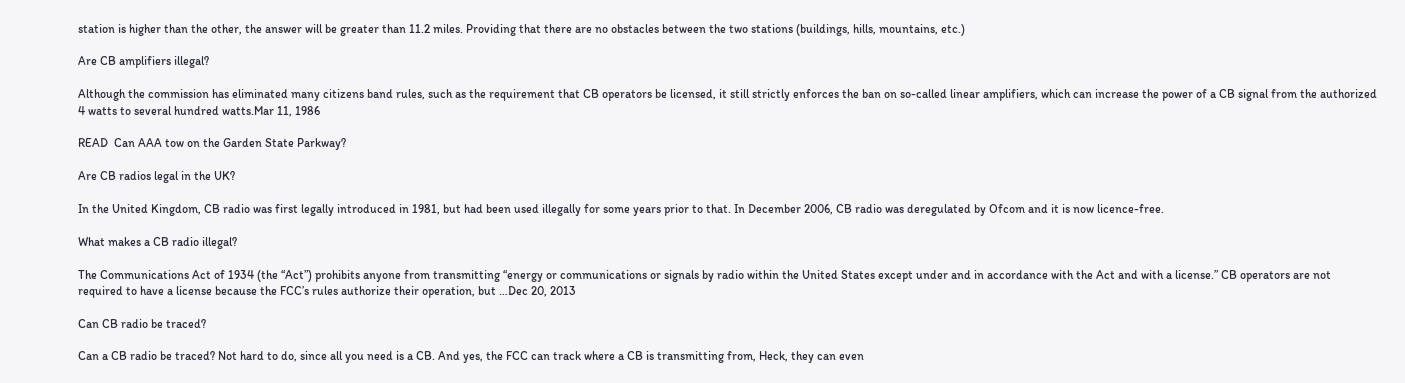station is higher than the other, the answer will be greater than 11.2 miles. Providing that there are no obstacles between the two stations (buildings, hills, mountains, etc.)

Are CB amplifiers illegal?

Although the commission has eliminated many citizens band rules, such as the requirement that CB operators be licensed, it still strictly enforces the ban on so-called linear amplifiers, which can increase the power of a CB signal from the authorized 4 watts to several hundred watts.Mar 11, 1986

READ  Can AAA tow on the Garden State Parkway?

Are CB radios legal in the UK?

In the United Kingdom, CB radio was first legally introduced in 1981, but had been used illegally for some years prior to that. In December 2006, CB radio was deregulated by Ofcom and it is now licence-free.

What makes a CB radio illegal?

The Communications Act of 1934 (the “Act”) prohibits anyone from transmitting “energy or communications or signals by radio within the United States except under and in accordance with the Act and with a license.” CB operators are not required to have a license because the FCC’s rules authorize their operation, but …Dec 20, 2013

Can CB radio be traced?

Can a CB radio be traced? Not hard to do, since all you need is a CB. And yes, the FCC can track where a CB is transmitting from, Heck, they can even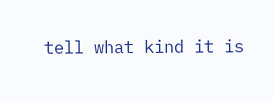tell what kind it is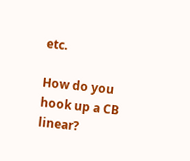etc.

How do you hook up a CB linear?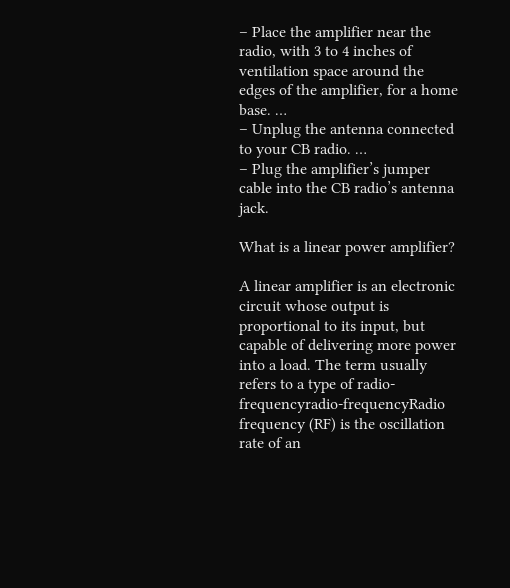– Place the amplifier near the radio, with 3 to 4 inches of ventilation space around the edges of the amplifier, for a home base. …
– Unplug the antenna connected to your CB radio. …
– Plug the amplifier’s jumper cable into the CB radio’s antenna jack.

What is a linear power amplifier?

A linear amplifier is an electronic circuit whose output is proportional to its input, but capable of delivering more power into a load. The term usually refers to a type of radio-frequencyradio-frequencyRadio frequency (RF) is the oscillation rate of an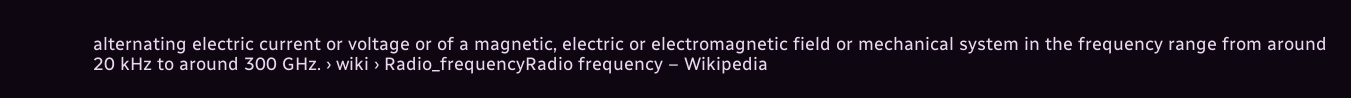alternating electric current or voltage or of a magnetic, electric or electromagnetic field or mechanical system in the frequency range from around 20 kHz to around 300 GHz. › wiki › Radio_frequencyRadio frequency – Wikipedia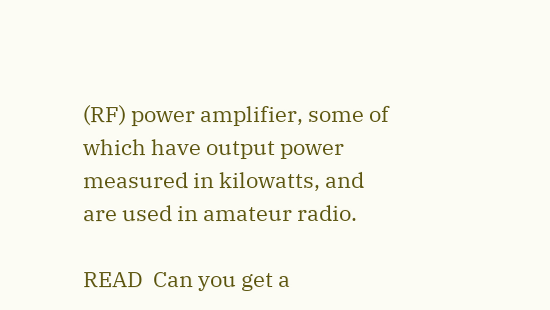(RF) power amplifier, some of which have output power measured in kilowatts, and are used in amateur radio.

READ  Can you get a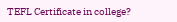TEFL Certificate in college?